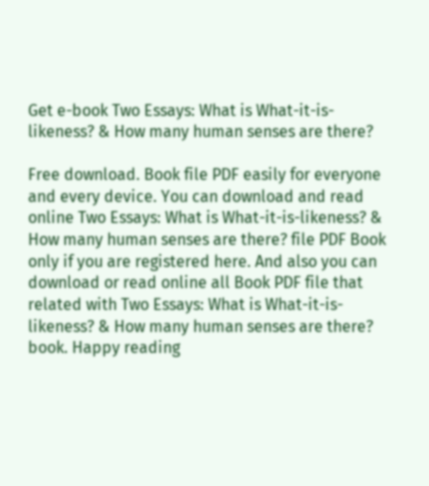Get e-book Two Essays: What is What-it-is-likeness? & How many human senses are there?

Free download. Book file PDF easily for everyone and every device. You can download and read online Two Essays: What is What-it-is-likeness? & How many human senses are there? file PDF Book only if you are registered here. And also you can download or read online all Book PDF file that related with Two Essays: What is What-it-is-likeness? & How many human senses are there? book. Happy reading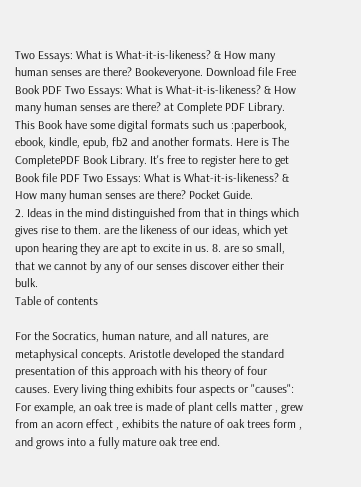Two Essays: What is What-it-is-likeness? & How many human senses are there? Bookeveryone. Download file Free Book PDF Two Essays: What is What-it-is-likeness? & How many human senses are there? at Complete PDF Library. This Book have some digital formats such us :paperbook, ebook, kindle, epub, fb2 and another formats. Here is The CompletePDF Book Library. It's free to register here to get Book file PDF Two Essays: What is What-it-is-likeness? & How many human senses are there? Pocket Guide.
2. Ideas in the mind distinguished from that in things which gives rise to them. are the likeness of our ideas, which yet upon hearing they are apt to excite in us. 8. are so small, that we cannot by any of our senses discover either their bulk.
Table of contents

For the Socratics, human nature, and all natures, are metaphysical concepts. Aristotle developed the standard presentation of this approach with his theory of four causes. Every living thing exhibits four aspects or "causes": For example, an oak tree is made of plant cells matter , grew from an acorn effect , exhibits the nature of oak trees form , and grows into a fully mature oak tree end.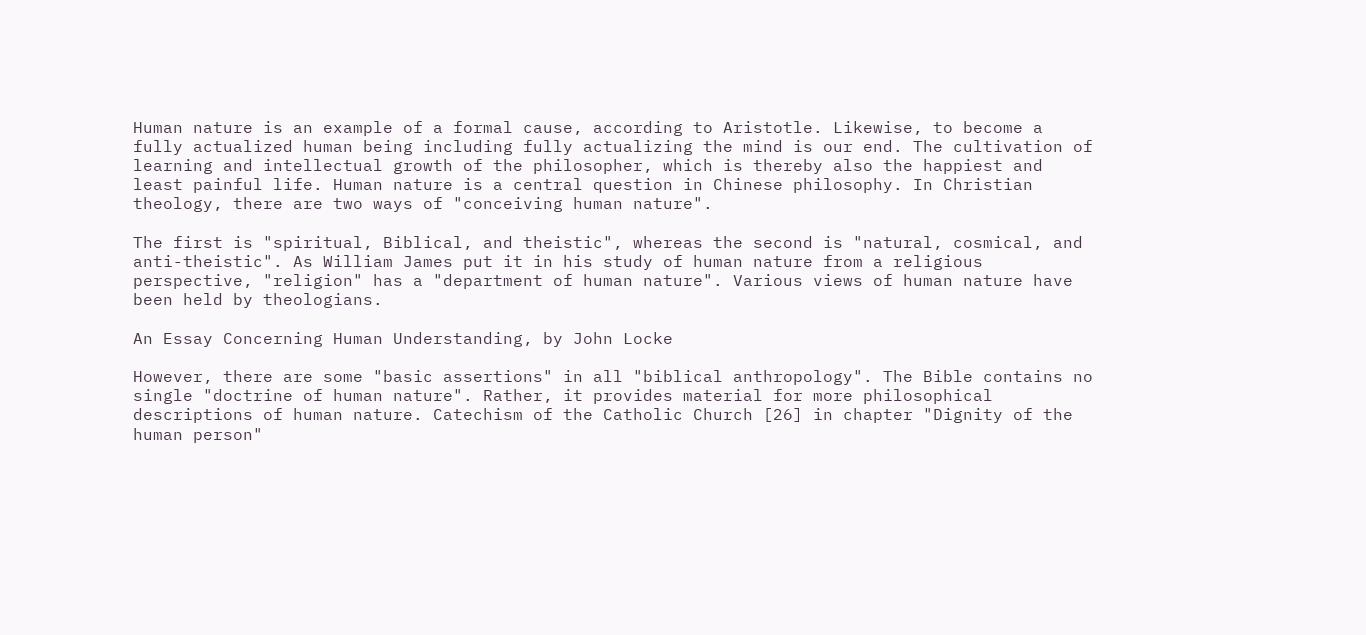Human nature is an example of a formal cause, according to Aristotle. Likewise, to become a fully actualized human being including fully actualizing the mind is our end. The cultivation of learning and intellectual growth of the philosopher, which is thereby also the happiest and least painful life. Human nature is a central question in Chinese philosophy. In Christian theology, there are two ways of "conceiving human nature".

The first is "spiritual, Biblical, and theistic", whereas the second is "natural, cosmical, and anti-theistic". As William James put it in his study of human nature from a religious perspective, "religion" has a "department of human nature". Various views of human nature have been held by theologians.

An Essay Concerning Human Understanding, by John Locke

However, there are some "basic assertions" in all "biblical anthropology". The Bible contains no single "doctrine of human nature". Rather, it provides material for more philosophical descriptions of human nature. Catechism of the Catholic Church [26] in chapter "Dignity of the human person"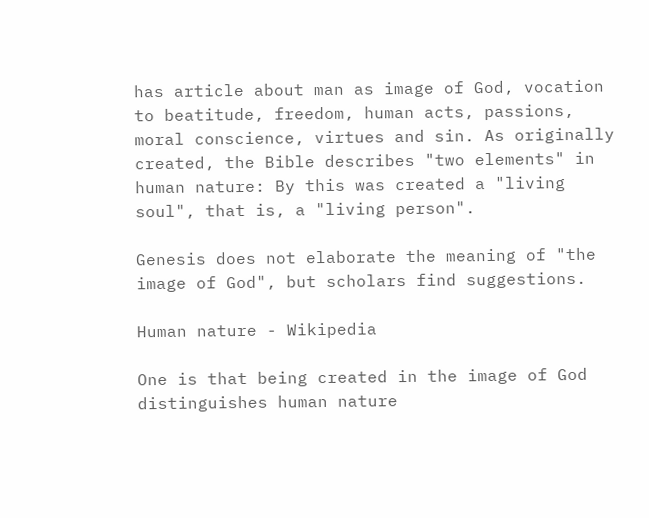has article about man as image of God, vocation to beatitude, freedom, human acts, passions, moral conscience, virtues and sin. As originally created, the Bible describes "two elements" in human nature: By this was created a "living soul", that is, a "living person".

Genesis does not elaborate the meaning of "the image of God", but scholars find suggestions.

Human nature - Wikipedia

One is that being created in the image of God distinguishes human nature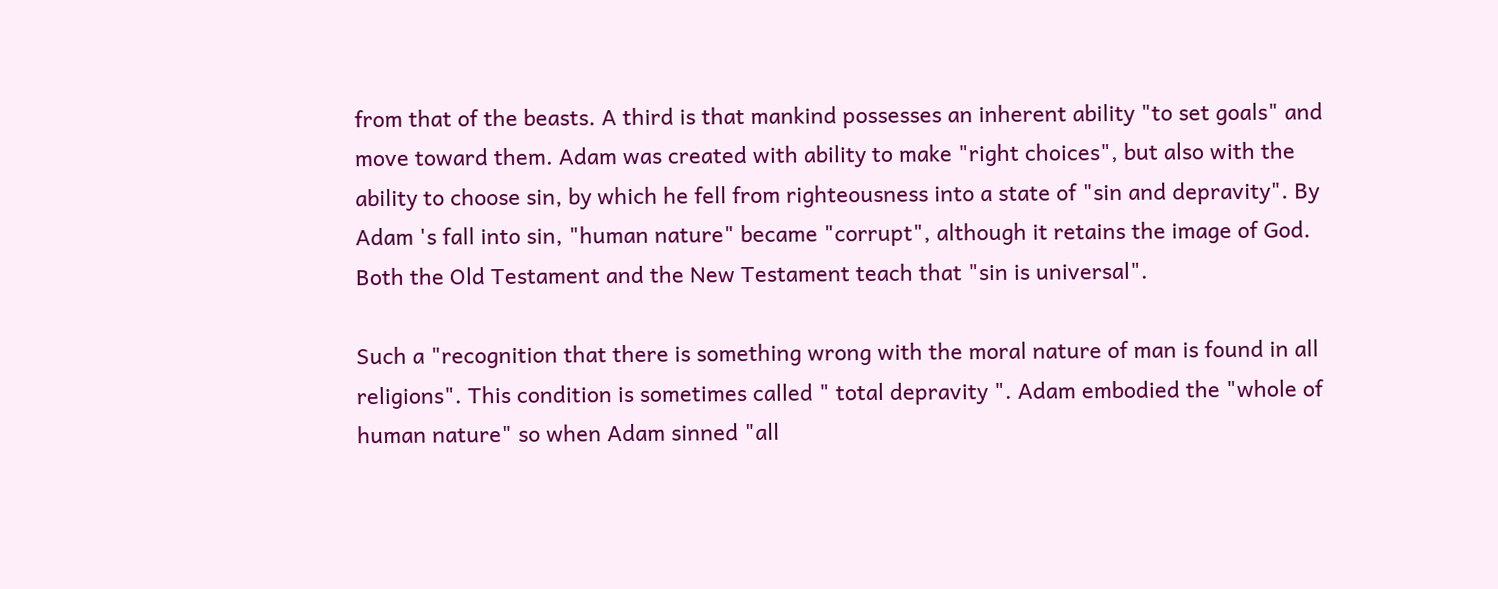from that of the beasts. A third is that mankind possesses an inherent ability "to set goals" and move toward them. Adam was created with ability to make "right choices", but also with the ability to choose sin, by which he fell from righteousness into a state of "sin and depravity". By Adam 's fall into sin, "human nature" became "corrupt", although it retains the image of God. Both the Old Testament and the New Testament teach that "sin is universal".

Such a "recognition that there is something wrong with the moral nature of man is found in all religions". This condition is sometimes called " total depravity ". Adam embodied the "whole of human nature" so when Adam sinned "all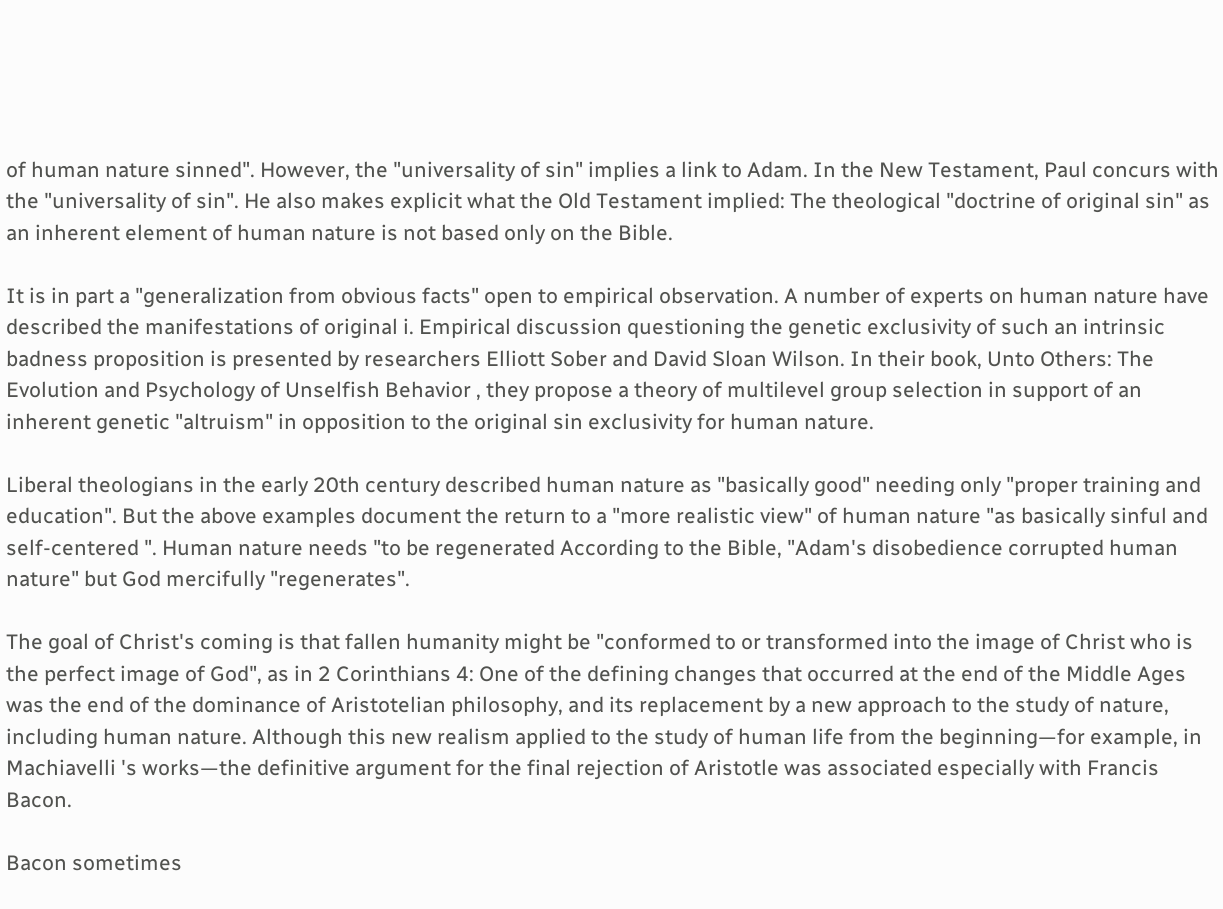of human nature sinned". However, the "universality of sin" implies a link to Adam. In the New Testament, Paul concurs with the "universality of sin". He also makes explicit what the Old Testament implied: The theological "doctrine of original sin" as an inherent element of human nature is not based only on the Bible.

It is in part a "generalization from obvious facts" open to empirical observation. A number of experts on human nature have described the manifestations of original i. Empirical discussion questioning the genetic exclusivity of such an intrinsic badness proposition is presented by researchers Elliott Sober and David Sloan Wilson. In their book, Unto Others: The Evolution and Psychology of Unselfish Behavior , they propose a theory of multilevel group selection in support of an inherent genetic "altruism" in opposition to the original sin exclusivity for human nature.

Liberal theologians in the early 20th century described human nature as "basically good" needing only "proper training and education". But the above examples document the return to a "more realistic view" of human nature "as basically sinful and self-centered ". Human nature needs "to be regenerated According to the Bible, "Adam's disobedience corrupted human nature" but God mercifully "regenerates".

The goal of Christ's coming is that fallen humanity might be "conformed to or transformed into the image of Christ who is the perfect image of God", as in 2 Corinthians 4: One of the defining changes that occurred at the end of the Middle Ages was the end of the dominance of Aristotelian philosophy, and its replacement by a new approach to the study of nature, including human nature. Although this new realism applied to the study of human life from the beginning—for example, in Machiavelli 's works—the definitive argument for the final rejection of Aristotle was associated especially with Francis Bacon.

Bacon sometimes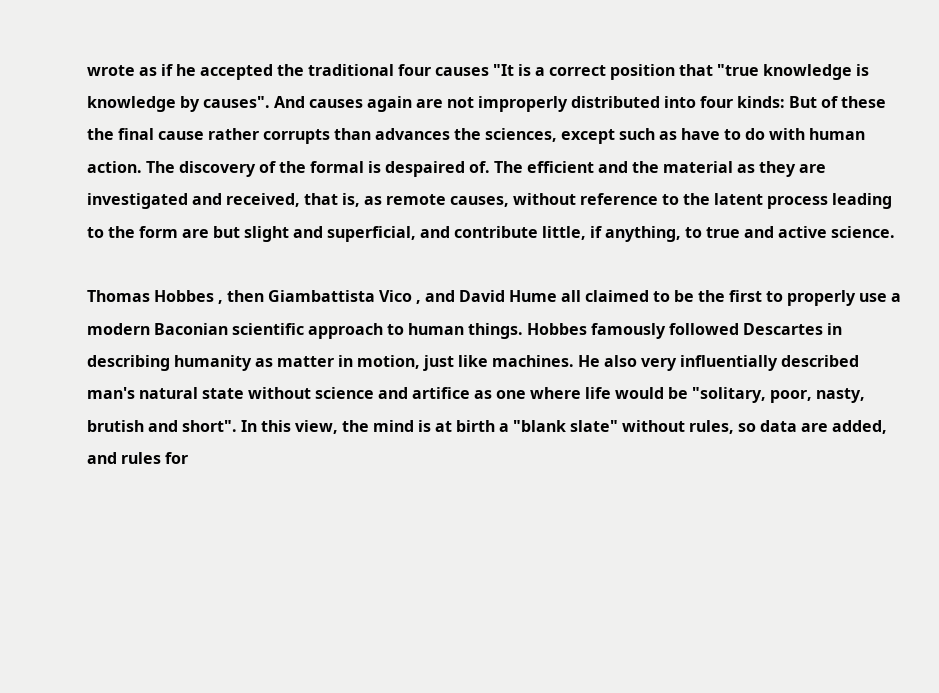wrote as if he accepted the traditional four causes "It is a correct position that "true knowledge is knowledge by causes". And causes again are not improperly distributed into four kinds: But of these the final cause rather corrupts than advances the sciences, except such as have to do with human action. The discovery of the formal is despaired of. The efficient and the material as they are investigated and received, that is, as remote causes, without reference to the latent process leading to the form are but slight and superficial, and contribute little, if anything, to true and active science.

Thomas Hobbes , then Giambattista Vico , and David Hume all claimed to be the first to properly use a modern Baconian scientific approach to human things. Hobbes famously followed Descartes in describing humanity as matter in motion, just like machines. He also very influentially described man's natural state without science and artifice as one where life would be "solitary, poor, nasty, brutish and short". In this view, the mind is at birth a "blank slate" without rules, so data are added, and rules for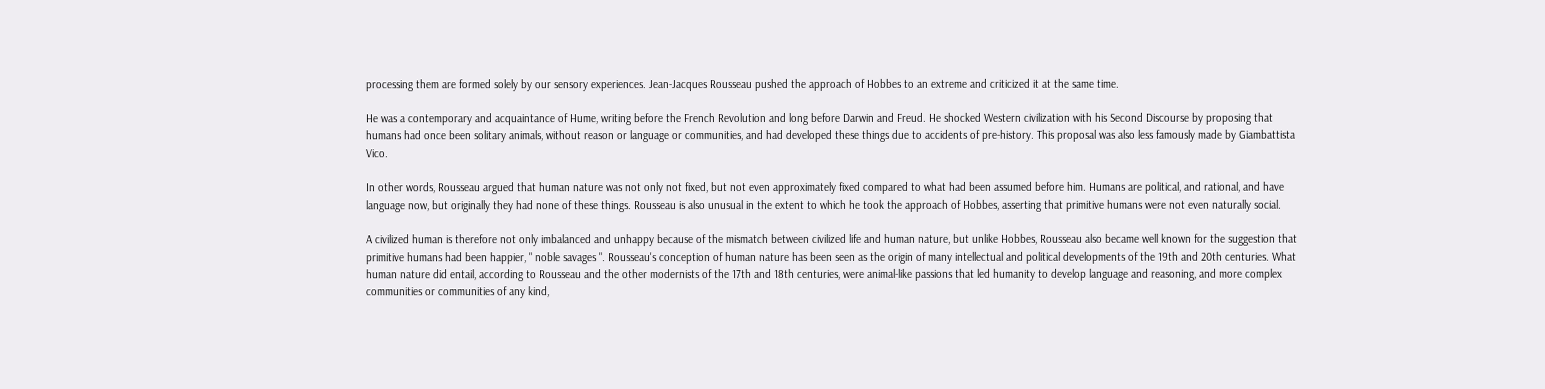processing them are formed solely by our sensory experiences. Jean-Jacques Rousseau pushed the approach of Hobbes to an extreme and criticized it at the same time.

He was a contemporary and acquaintance of Hume, writing before the French Revolution and long before Darwin and Freud. He shocked Western civilization with his Second Discourse by proposing that humans had once been solitary animals, without reason or language or communities, and had developed these things due to accidents of pre-history. This proposal was also less famously made by Giambattista Vico.

In other words, Rousseau argued that human nature was not only not fixed, but not even approximately fixed compared to what had been assumed before him. Humans are political, and rational, and have language now, but originally they had none of these things. Rousseau is also unusual in the extent to which he took the approach of Hobbes, asserting that primitive humans were not even naturally social.

A civilized human is therefore not only imbalanced and unhappy because of the mismatch between civilized life and human nature, but unlike Hobbes, Rousseau also became well known for the suggestion that primitive humans had been happier, " noble savages ". Rousseau's conception of human nature has been seen as the origin of many intellectual and political developments of the 19th and 20th centuries. What human nature did entail, according to Rousseau and the other modernists of the 17th and 18th centuries, were animal-like passions that led humanity to develop language and reasoning, and more complex communities or communities of any kind,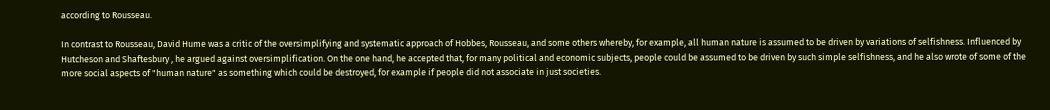according to Rousseau.

In contrast to Rousseau, David Hume was a critic of the oversimplifying and systematic approach of Hobbes, Rousseau, and some others whereby, for example, all human nature is assumed to be driven by variations of selfishness. Influenced by Hutcheson and Shaftesbury , he argued against oversimplification. On the one hand, he accepted that, for many political and economic subjects, people could be assumed to be driven by such simple selfishness, and he also wrote of some of the more social aspects of "human nature" as something which could be destroyed, for example if people did not associate in just societies.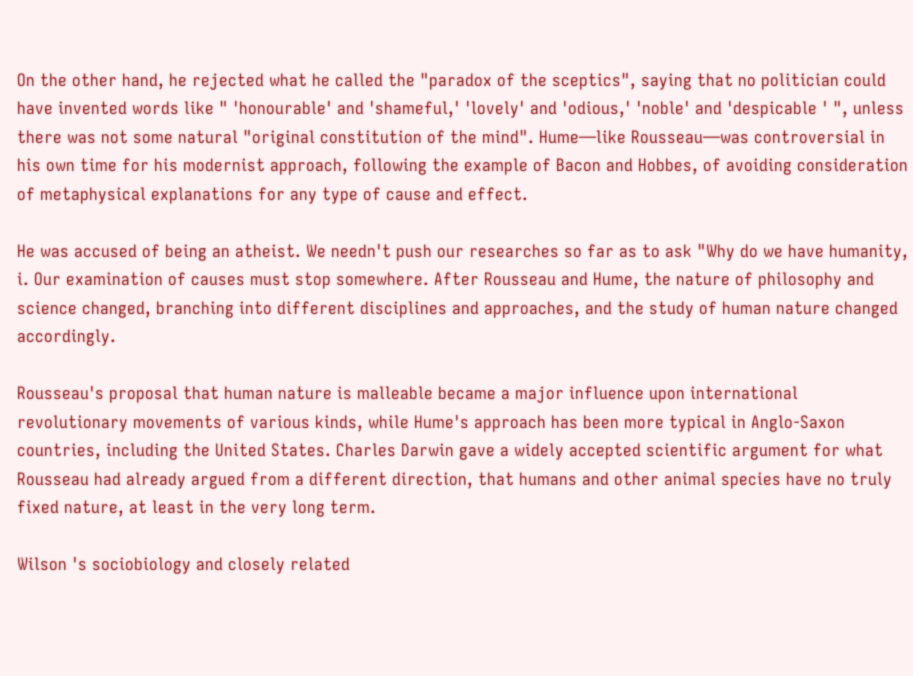On the other hand, he rejected what he called the "paradox of the sceptics", saying that no politician could have invented words like " 'honourable' and 'shameful,' 'lovely' and 'odious,' 'noble' and 'despicable ' ", unless there was not some natural "original constitution of the mind". Hume—like Rousseau—was controversial in his own time for his modernist approach, following the example of Bacon and Hobbes, of avoiding consideration of metaphysical explanations for any type of cause and effect.

He was accused of being an atheist. We needn't push our researches so far as to ask "Why do we have humanity, i. Our examination of causes must stop somewhere. After Rousseau and Hume, the nature of philosophy and science changed, branching into different disciplines and approaches, and the study of human nature changed accordingly.

Rousseau's proposal that human nature is malleable became a major influence upon international revolutionary movements of various kinds, while Hume's approach has been more typical in Anglo-Saxon countries, including the United States. Charles Darwin gave a widely accepted scientific argument for what Rousseau had already argued from a different direction, that humans and other animal species have no truly fixed nature, at least in the very long term.

Wilson 's sociobiology and closely related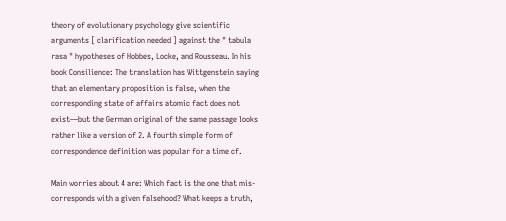theory of evolutionary psychology give scientific arguments [ clarification needed ] against the " tabula rasa " hypotheses of Hobbes, Locke, and Rousseau. In his book Consilience: The translation has Wittgenstein saying that an elementary proposition is false, when the corresponding state of affairs atomic fact does not exist—but the German original of the same passage looks rather like a version of 2. A fourth simple form of correspondence definition was popular for a time cf.

Main worries about 4 are: Which fact is the one that mis-corresponds with a given falsehood? What keeps a truth,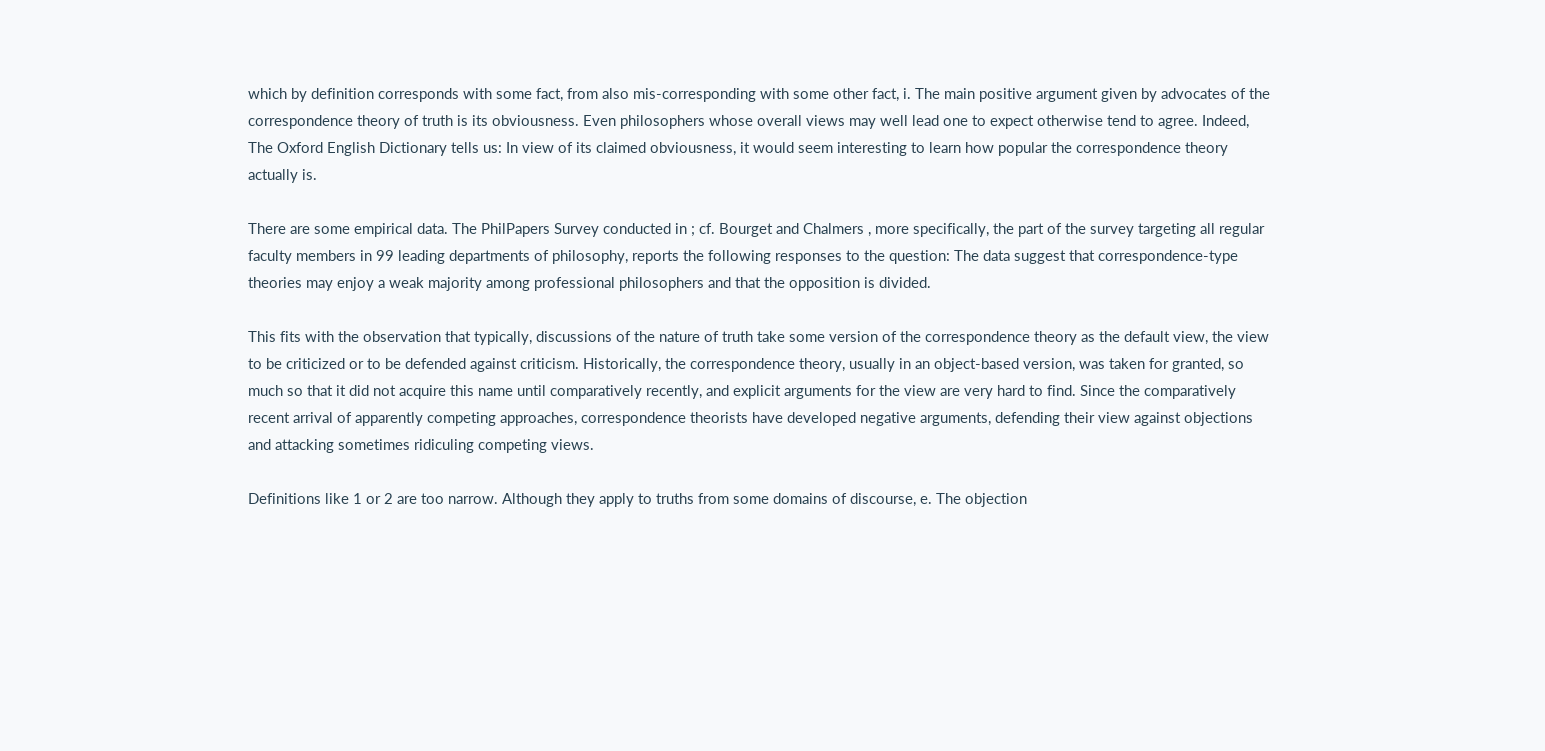which by definition corresponds with some fact, from also mis-corresponding with some other fact, i. The main positive argument given by advocates of the correspondence theory of truth is its obviousness. Even philosophers whose overall views may well lead one to expect otherwise tend to agree. Indeed, The Oxford English Dictionary tells us: In view of its claimed obviousness, it would seem interesting to learn how popular the correspondence theory actually is.

There are some empirical data. The PhilPapers Survey conducted in ; cf. Bourget and Chalmers , more specifically, the part of the survey targeting all regular faculty members in 99 leading departments of philosophy, reports the following responses to the question: The data suggest that correspondence-type theories may enjoy a weak majority among professional philosophers and that the opposition is divided.

This fits with the observation that typically, discussions of the nature of truth take some version of the correspondence theory as the default view, the view to be criticized or to be defended against criticism. Historically, the correspondence theory, usually in an object-based version, was taken for granted, so much so that it did not acquire this name until comparatively recently, and explicit arguments for the view are very hard to find. Since the comparatively recent arrival of apparently competing approaches, correspondence theorists have developed negative arguments, defending their view against objections and attacking sometimes ridiculing competing views.

Definitions like 1 or 2 are too narrow. Although they apply to truths from some domains of discourse, e. The objection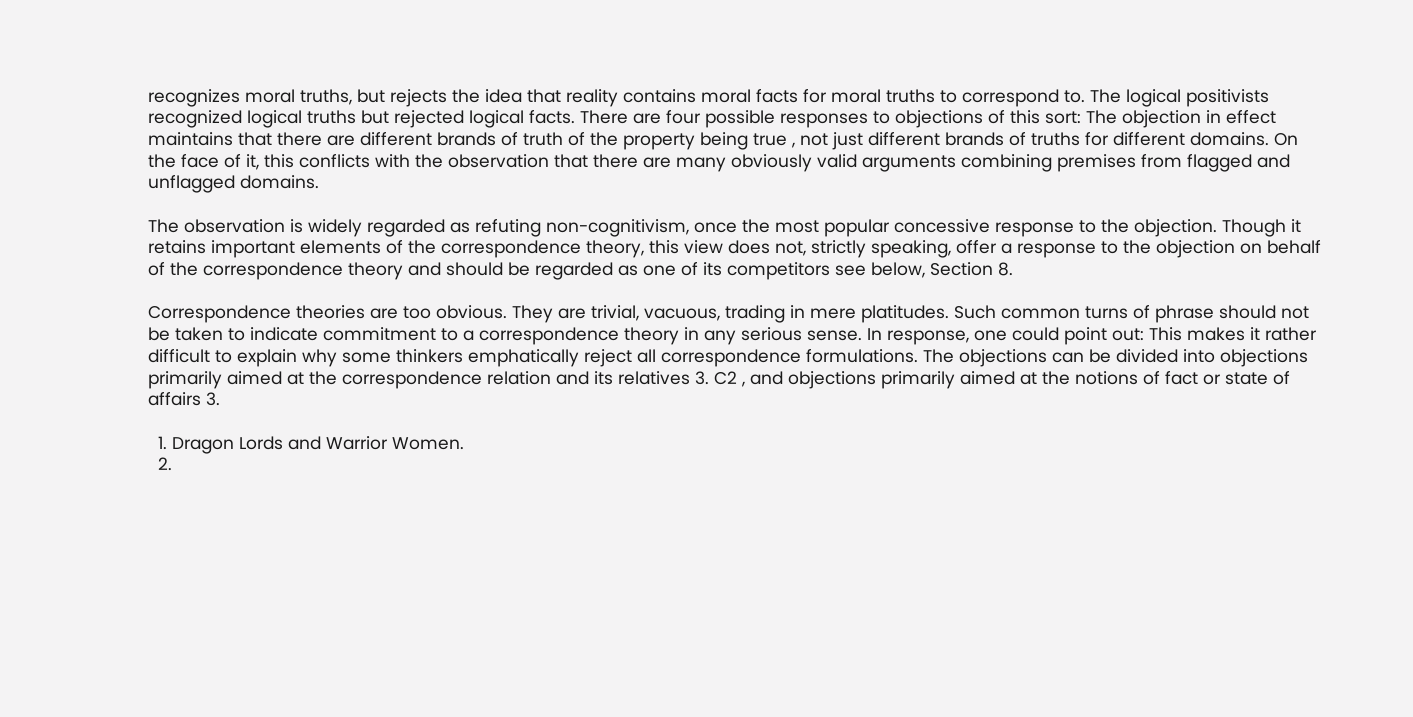recognizes moral truths, but rejects the idea that reality contains moral facts for moral truths to correspond to. The logical positivists recognized logical truths but rejected logical facts. There are four possible responses to objections of this sort: The objection in effect maintains that there are different brands of truth of the property being true , not just different brands of truths for different domains. On the face of it, this conflicts with the observation that there are many obviously valid arguments combining premises from flagged and unflagged domains.

The observation is widely regarded as refuting non-cognitivism, once the most popular concessive response to the objection. Though it retains important elements of the correspondence theory, this view does not, strictly speaking, offer a response to the objection on behalf of the correspondence theory and should be regarded as one of its competitors see below, Section 8.

Correspondence theories are too obvious. They are trivial, vacuous, trading in mere platitudes. Such common turns of phrase should not be taken to indicate commitment to a correspondence theory in any serious sense. In response, one could point out: This makes it rather difficult to explain why some thinkers emphatically reject all correspondence formulations. The objections can be divided into objections primarily aimed at the correspondence relation and its relatives 3. C2 , and objections primarily aimed at the notions of fact or state of affairs 3.

  1. Dragon Lords and Warrior Women.
  2.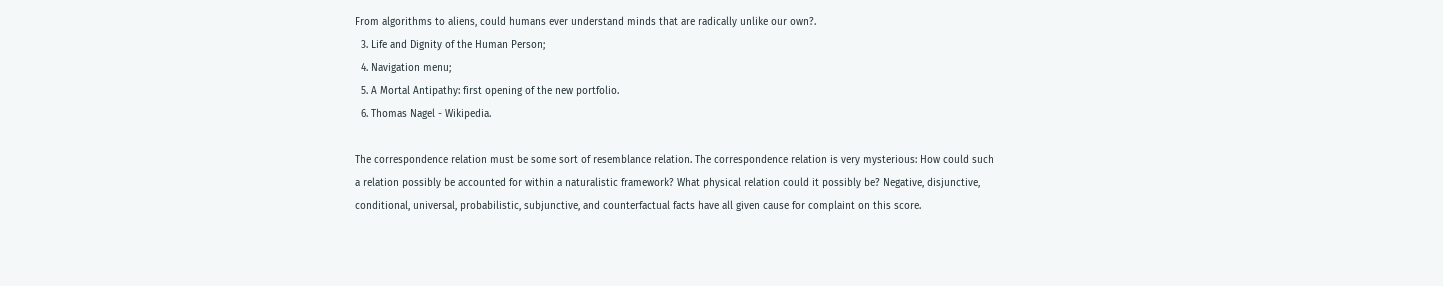From algorithms to aliens, could humans ever understand minds that are radically unlike our own?.
  3. Life and Dignity of the Human Person;
  4. Navigation menu;
  5. A Mortal Antipathy: first opening of the new portfolio.
  6. Thomas Nagel - Wikipedia.

The correspondence relation must be some sort of resemblance relation. The correspondence relation is very mysterious: How could such a relation possibly be accounted for within a naturalistic framework? What physical relation could it possibly be? Negative, disjunctive, conditional, universal, probabilistic, subjunctive, and counterfactual facts have all given cause for complaint on this score.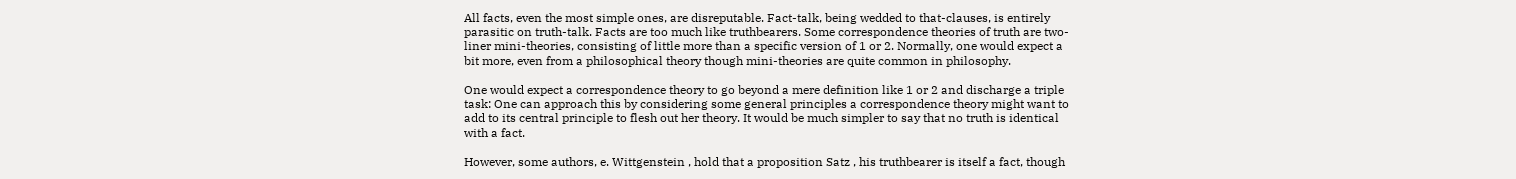All facts, even the most simple ones, are disreputable. Fact-talk, being wedded to that-clauses, is entirely parasitic on truth-talk. Facts are too much like truthbearers. Some correspondence theories of truth are two-liner mini-theories, consisting of little more than a specific version of 1 or 2. Normally, one would expect a bit more, even from a philosophical theory though mini-theories are quite common in philosophy.

One would expect a correspondence theory to go beyond a mere definition like 1 or 2 and discharge a triple task: One can approach this by considering some general principles a correspondence theory might want to add to its central principle to flesh out her theory. It would be much simpler to say that no truth is identical with a fact.

However, some authors, e. Wittgenstein , hold that a proposition Satz , his truthbearer is itself a fact, though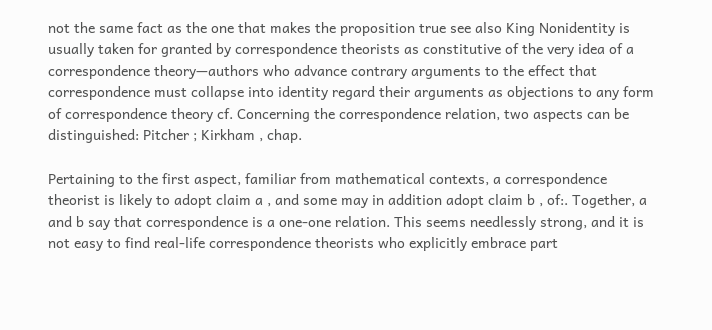not the same fact as the one that makes the proposition true see also King Nonidentity is usually taken for granted by correspondence theorists as constitutive of the very idea of a correspondence theory—authors who advance contrary arguments to the effect that correspondence must collapse into identity regard their arguments as objections to any form of correspondence theory cf. Concerning the correspondence relation, two aspects can be distinguished: Pitcher ; Kirkham , chap.

Pertaining to the first aspect, familiar from mathematical contexts, a correspondence theorist is likely to adopt claim a , and some may in addition adopt claim b , of:. Together, a and b say that correspondence is a one-one relation. This seems needlessly strong, and it is not easy to find real-life correspondence theorists who explicitly embrace part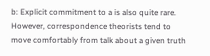b: Explicit commitment to a is also quite rare. However, correspondence theorists tend to move comfortably from talk about a given truth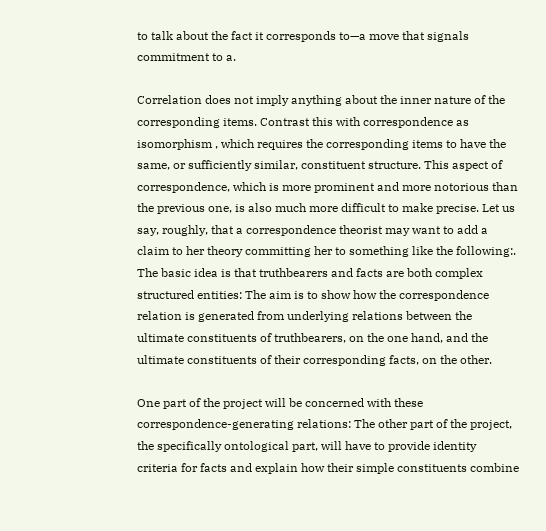to talk about the fact it corresponds to—a move that signals commitment to a.

Correlation does not imply anything about the inner nature of the corresponding items. Contrast this with correspondence as isomorphism , which requires the corresponding items to have the same, or sufficiently similar, constituent structure. This aspect of correspondence, which is more prominent and more notorious than the previous one, is also much more difficult to make precise. Let us say, roughly, that a correspondence theorist may want to add a claim to her theory committing her to something like the following:. The basic idea is that truthbearers and facts are both complex structured entities: The aim is to show how the correspondence relation is generated from underlying relations between the ultimate constituents of truthbearers, on the one hand, and the ultimate constituents of their corresponding facts, on the other.

One part of the project will be concerned with these correspondence-generating relations: The other part of the project, the specifically ontological part, will have to provide identity criteria for facts and explain how their simple constituents combine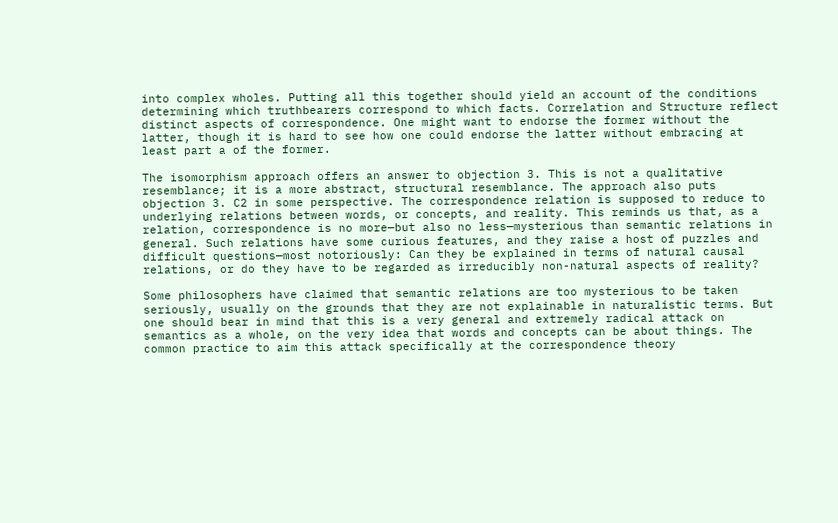into complex wholes. Putting all this together should yield an account of the conditions determining which truthbearers correspond to which facts. Correlation and Structure reflect distinct aspects of correspondence. One might want to endorse the former without the latter, though it is hard to see how one could endorse the latter without embracing at least part a of the former.

The isomorphism approach offers an answer to objection 3. This is not a qualitative resemblance; it is a more abstract, structural resemblance. The approach also puts objection 3. C2 in some perspective. The correspondence relation is supposed to reduce to underlying relations between words, or concepts, and reality. This reminds us that, as a relation, correspondence is no more—but also no less—mysterious than semantic relations in general. Such relations have some curious features, and they raise a host of puzzles and difficult questions—most notoriously: Can they be explained in terms of natural causal relations, or do they have to be regarded as irreducibly non-natural aspects of reality?

Some philosophers have claimed that semantic relations are too mysterious to be taken seriously, usually on the grounds that they are not explainable in naturalistic terms. But one should bear in mind that this is a very general and extremely radical attack on semantics as a whole, on the very idea that words and concepts can be about things. The common practice to aim this attack specifically at the correspondence theory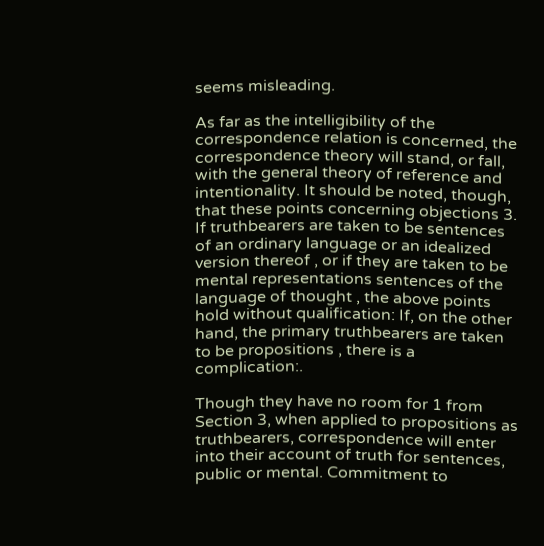seems misleading.

As far as the intelligibility of the correspondence relation is concerned, the correspondence theory will stand, or fall, with the general theory of reference and intentionality. It should be noted, though, that these points concerning objections 3. If truthbearers are taken to be sentences of an ordinary language or an idealized version thereof , or if they are taken to be mental representations sentences of the language of thought , the above points hold without qualification: If, on the other hand, the primary truthbearers are taken to be propositions , there is a complication:.

Though they have no room for 1 from Section 3, when applied to propositions as truthbearers, correspondence will enter into their account of truth for sentences, public or mental. Commitment to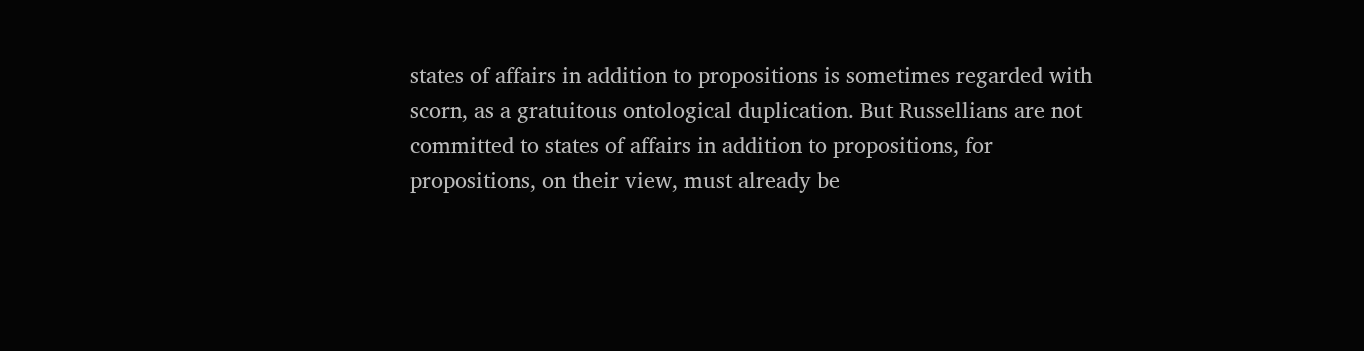states of affairs in addition to propositions is sometimes regarded with scorn, as a gratuitous ontological duplication. But Russellians are not committed to states of affairs in addition to propositions, for propositions, on their view, must already be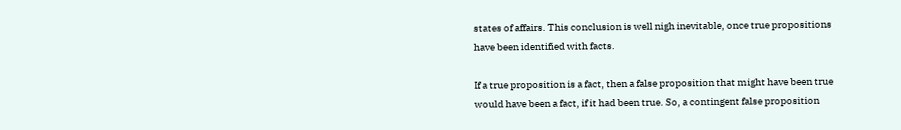states of affairs. This conclusion is well nigh inevitable, once true propositions have been identified with facts.

If a true proposition is a fact, then a false proposition that might have been true would have been a fact, if it had been true. So, a contingent false proposition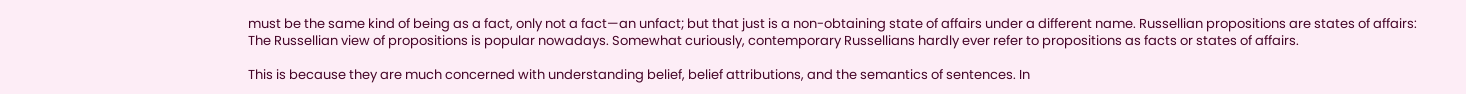must be the same kind of being as a fact, only not a fact—an unfact; but that just is a non-obtaining state of affairs under a different name. Russellian propositions are states of affairs: The Russellian view of propositions is popular nowadays. Somewhat curiously, contemporary Russellians hardly ever refer to propositions as facts or states of affairs.

This is because they are much concerned with understanding belief, belief attributions, and the semantics of sentences. In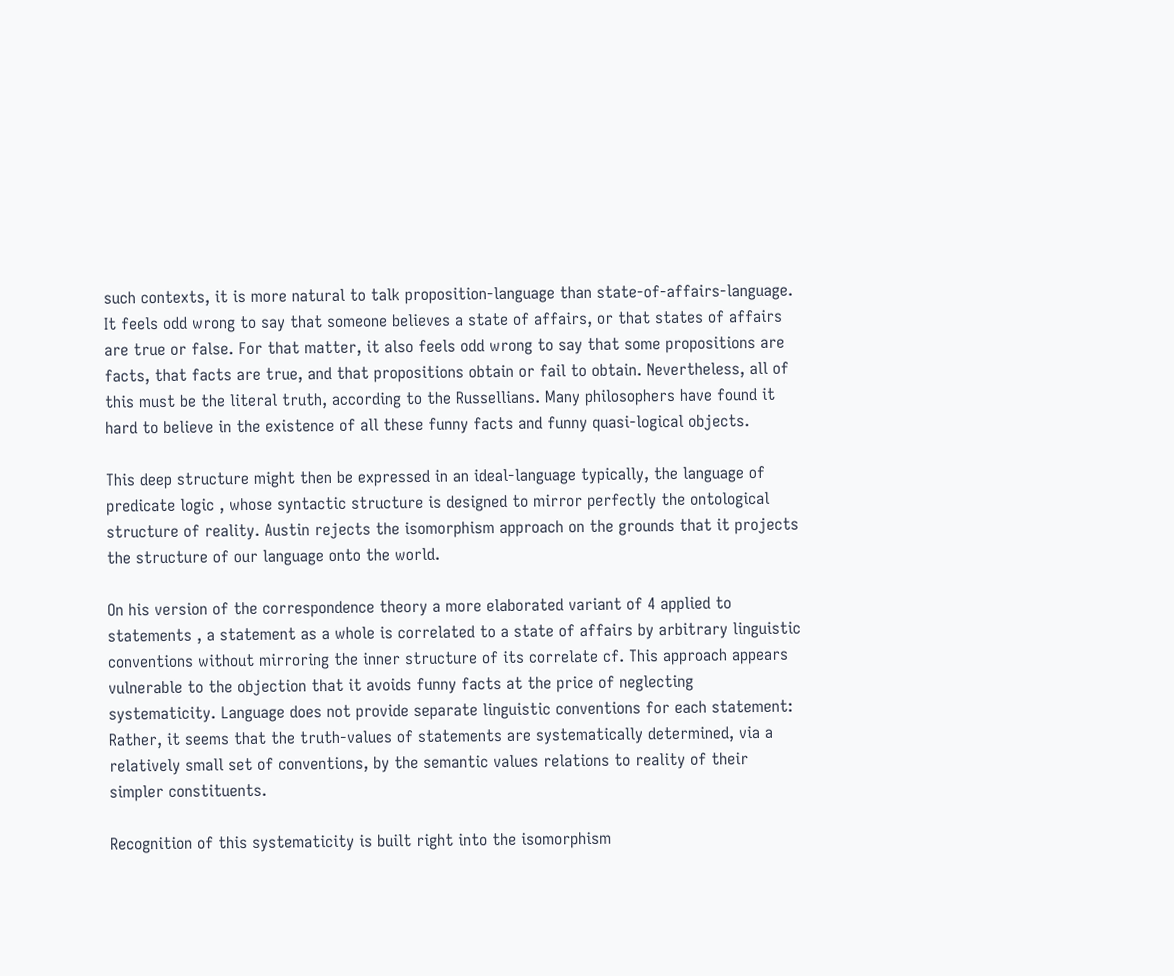such contexts, it is more natural to talk proposition-language than state-of-affairs-language. It feels odd wrong to say that someone believes a state of affairs, or that states of affairs are true or false. For that matter, it also feels odd wrong to say that some propositions are facts, that facts are true, and that propositions obtain or fail to obtain. Nevertheless, all of this must be the literal truth, according to the Russellians. Many philosophers have found it hard to believe in the existence of all these funny facts and funny quasi-logical objects.

This deep structure might then be expressed in an ideal-language typically, the language of predicate logic , whose syntactic structure is designed to mirror perfectly the ontological structure of reality. Austin rejects the isomorphism approach on the grounds that it projects the structure of our language onto the world.

On his version of the correspondence theory a more elaborated variant of 4 applied to statements , a statement as a whole is correlated to a state of affairs by arbitrary linguistic conventions without mirroring the inner structure of its correlate cf. This approach appears vulnerable to the objection that it avoids funny facts at the price of neglecting systematicity. Language does not provide separate linguistic conventions for each statement: Rather, it seems that the truth-values of statements are systematically determined, via a relatively small set of conventions, by the semantic values relations to reality of their simpler constituents.

Recognition of this systematicity is built right into the isomorphism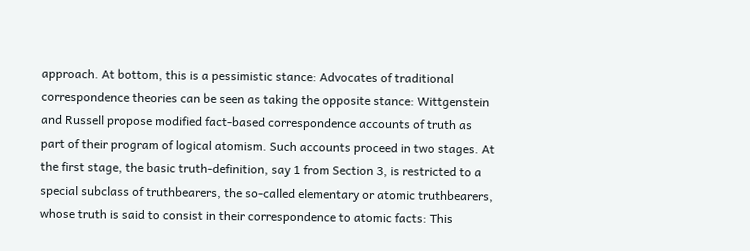approach. At bottom, this is a pessimistic stance: Advocates of traditional correspondence theories can be seen as taking the opposite stance: Wittgenstein and Russell propose modified fact-based correspondence accounts of truth as part of their program of logical atomism. Such accounts proceed in two stages. At the first stage, the basic truth-definition, say 1 from Section 3, is restricted to a special subclass of truthbearers, the so-called elementary or atomic truthbearers, whose truth is said to consist in their correspondence to atomic facts: This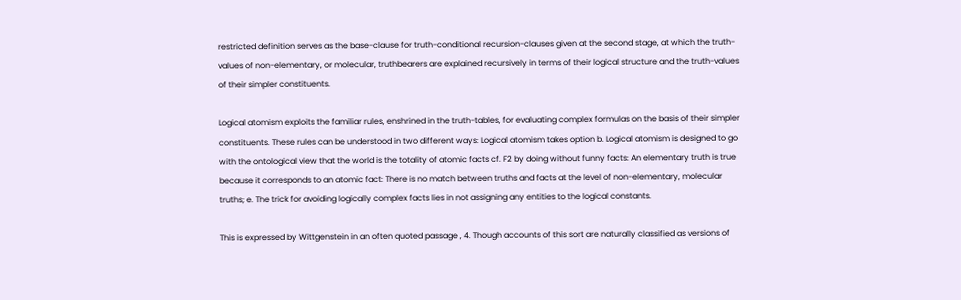restricted definition serves as the base-clause for truth-conditional recursion-clauses given at the second stage, at which the truth-values of non-elementary, or molecular, truthbearers are explained recursively in terms of their logical structure and the truth-values of their simpler constituents.

Logical atomism exploits the familiar rules, enshrined in the truth-tables, for evaluating complex formulas on the basis of their simpler constituents. These rules can be understood in two different ways: Logical atomism takes option b. Logical atomism is designed to go with the ontological view that the world is the totality of atomic facts cf. F2 by doing without funny facts: An elementary truth is true because it corresponds to an atomic fact: There is no match between truths and facts at the level of non-elementary, molecular truths; e. The trick for avoiding logically complex facts lies in not assigning any entities to the logical constants.

This is expressed by Wittgenstein in an often quoted passage , 4. Though accounts of this sort are naturally classified as versions of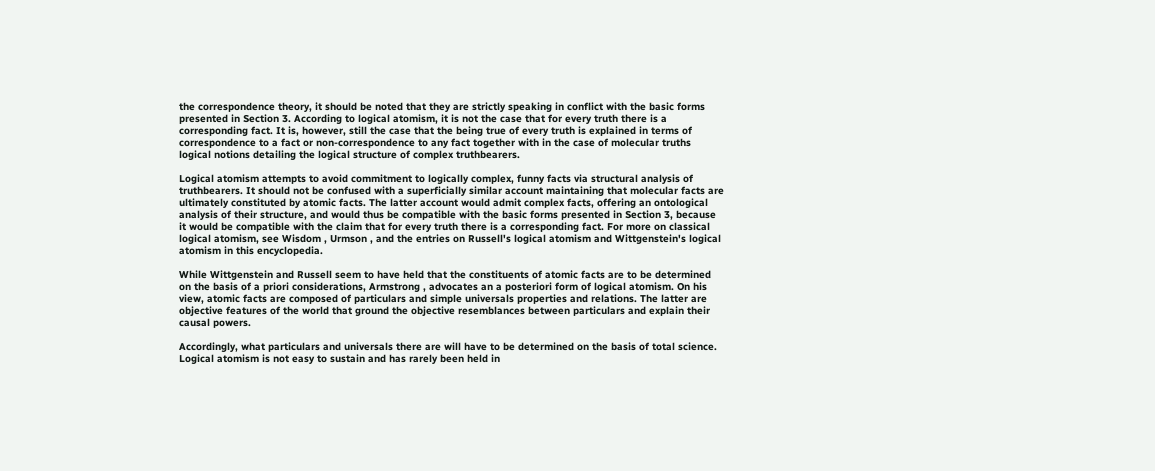the correspondence theory, it should be noted that they are strictly speaking in conflict with the basic forms presented in Section 3. According to logical atomism, it is not the case that for every truth there is a corresponding fact. It is, however, still the case that the being true of every truth is explained in terms of correspondence to a fact or non-correspondence to any fact together with in the case of molecular truths logical notions detailing the logical structure of complex truthbearers.

Logical atomism attempts to avoid commitment to logically complex, funny facts via structural analysis of truthbearers. It should not be confused with a superficially similar account maintaining that molecular facts are ultimately constituted by atomic facts. The latter account would admit complex facts, offering an ontological analysis of their structure, and would thus be compatible with the basic forms presented in Section 3, because it would be compatible with the claim that for every truth there is a corresponding fact. For more on classical logical atomism, see Wisdom , Urmson , and the entries on Russell's logical atomism and Wittgenstein's logical atomism in this encyclopedia.

While Wittgenstein and Russell seem to have held that the constituents of atomic facts are to be determined on the basis of a priori considerations, Armstrong , advocates an a posteriori form of logical atomism. On his view, atomic facts are composed of particulars and simple universals properties and relations. The latter are objective features of the world that ground the objective resemblances between particulars and explain their causal powers.

Accordingly, what particulars and universals there are will have to be determined on the basis of total science. Logical atomism is not easy to sustain and has rarely been held in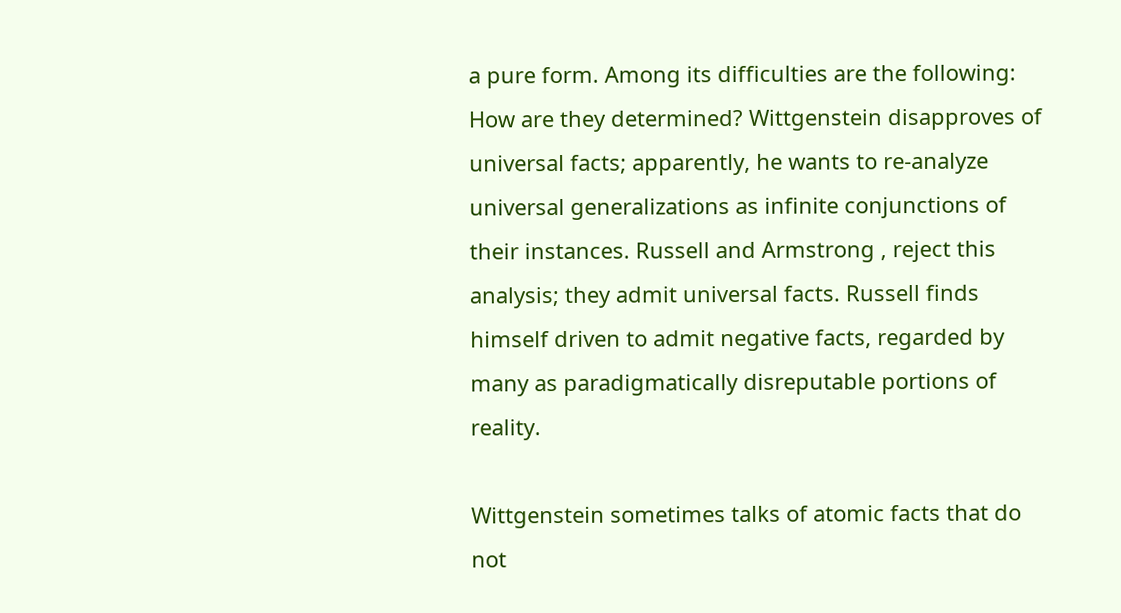a pure form. Among its difficulties are the following: How are they determined? Wittgenstein disapproves of universal facts; apparently, he wants to re-analyze universal generalizations as infinite conjunctions of their instances. Russell and Armstrong , reject this analysis; they admit universal facts. Russell finds himself driven to admit negative facts, regarded by many as paradigmatically disreputable portions of reality.

Wittgenstein sometimes talks of atomic facts that do not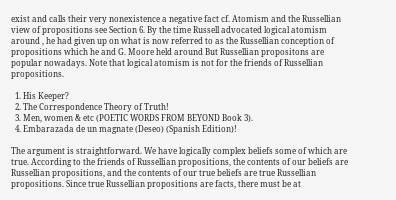exist and calls their very nonexistence a negative fact cf. Atomism and the Russellian view of propositions see Section 6. By the time Russell advocated logical atomism around , he had given up on what is now referred to as the Russellian conception of propositions which he and G. Moore held around But Russellian propositons are popular nowadays. Note that logical atomism is not for the friends of Russellian propositions.

  1. His Keeper?
  2. The Correspondence Theory of Truth!
  3. Men, women & etc (POETIC WORDS FROM BEYOND Book 3).
  4. Embarazada de un magnate (Deseo) (Spanish Edition)!

The argument is straightforward. We have logically complex beliefs some of which are true. According to the friends of Russellian propositions, the contents of our beliefs are Russellian propositions, and the contents of our true beliefs are true Russellian propositions. Since true Russellian propositions are facts, there must be at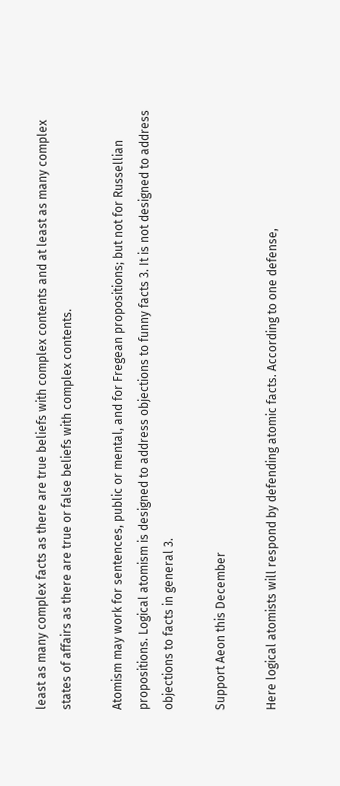least as many complex facts as there are true beliefs with complex contents and at least as many complex states of affairs as there are true or false beliefs with complex contents.

Atomism may work for sentences, public or mental, and for Fregean propositions; but not for Russellian propositions. Logical atomism is designed to address objections to funny facts 3. It is not designed to address objections to facts in general 3.

Support Aeon this December

Here logical atomists will respond by defending atomic facts. According to one defense,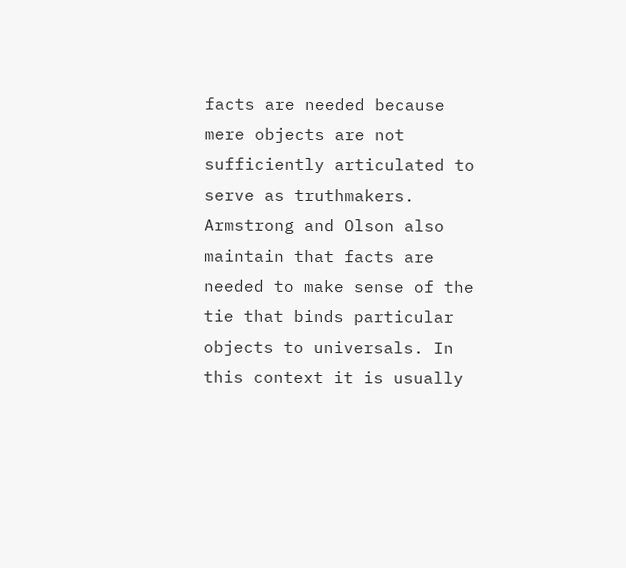facts are needed because mere objects are not sufficiently articulated to serve as truthmakers. Armstrong and Olson also maintain that facts are needed to make sense of the tie that binds particular objects to universals. In this context it is usually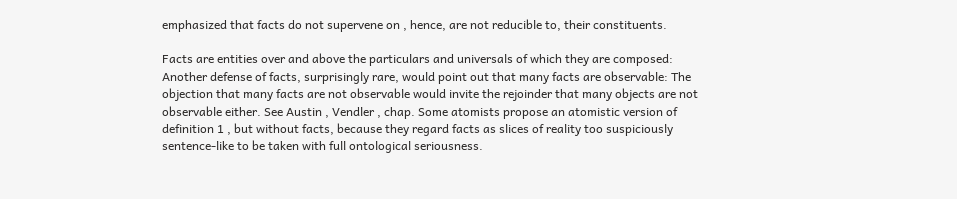emphasized that facts do not supervene on , hence, are not reducible to, their constituents.

Facts are entities over and above the particulars and universals of which they are composed: Another defense of facts, surprisingly rare, would point out that many facts are observable: The objection that many facts are not observable would invite the rejoinder that many objects are not observable either. See Austin , Vendler , chap. Some atomists propose an atomistic version of definition 1 , but without facts, because they regard facts as slices of reality too suspiciously sentence-like to be taken with full ontological seriousness.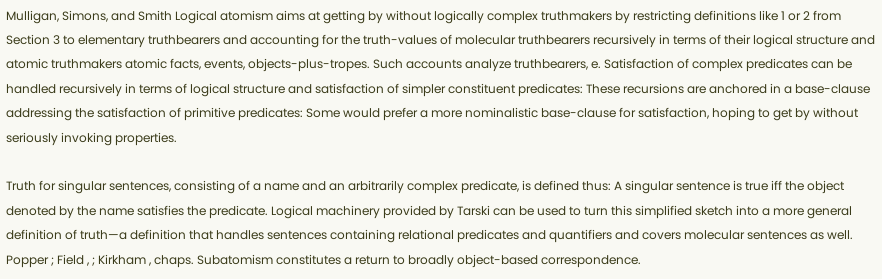Mulligan, Simons, and Smith Logical atomism aims at getting by without logically complex truthmakers by restricting definitions like 1 or 2 from Section 3 to elementary truthbearers and accounting for the truth-values of molecular truthbearers recursively in terms of their logical structure and atomic truthmakers atomic facts, events, objects-plus-tropes. Such accounts analyze truthbearers, e. Satisfaction of complex predicates can be handled recursively in terms of logical structure and satisfaction of simpler constituent predicates: These recursions are anchored in a base-clause addressing the satisfaction of primitive predicates: Some would prefer a more nominalistic base-clause for satisfaction, hoping to get by without seriously invoking properties.

Truth for singular sentences, consisting of a name and an arbitrarily complex predicate, is defined thus: A singular sentence is true iff the object denoted by the name satisfies the predicate. Logical machinery provided by Tarski can be used to turn this simplified sketch into a more general definition of truth—a definition that handles sentences containing relational predicates and quantifiers and covers molecular sentences as well. Popper ; Field , ; Kirkham , chaps. Subatomism constitutes a return to broadly object-based correspondence.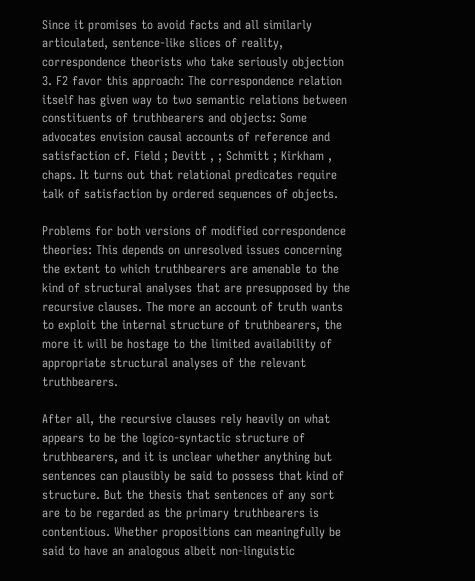Since it promises to avoid facts and all similarly articulated, sentence-like slices of reality, correspondence theorists who take seriously objection 3. F2 favor this approach: The correspondence relation itself has given way to two semantic relations between constituents of truthbearers and objects: Some advocates envision causal accounts of reference and satisfaction cf. Field ; Devitt , ; Schmitt ; Kirkham , chaps. It turns out that relational predicates require talk of satisfaction by ordered sequences of objects.

Problems for both versions of modified correspondence theories: This depends on unresolved issues concerning the extent to which truthbearers are amenable to the kind of structural analyses that are presupposed by the recursive clauses. The more an account of truth wants to exploit the internal structure of truthbearers, the more it will be hostage to the limited availability of appropriate structural analyses of the relevant truthbearers.

After all, the recursive clauses rely heavily on what appears to be the logico-syntactic structure of truthbearers, and it is unclear whether anything but sentences can plausibly be said to possess that kind of structure. But the thesis that sentences of any sort are to be regarded as the primary truthbearers is contentious. Whether propositions can meaningfully be said to have an analogous albeit non-linguistic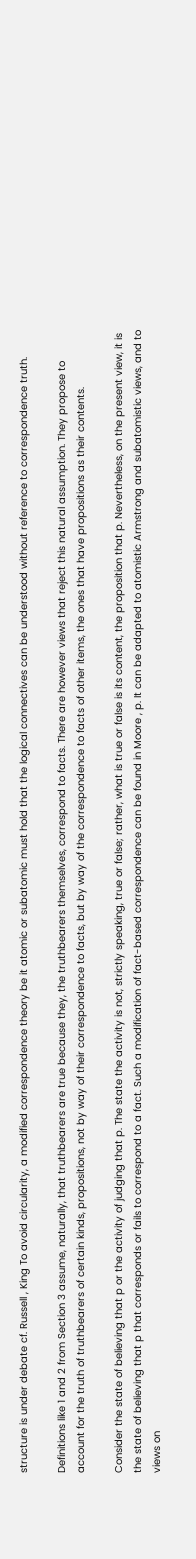structure is under debate cf. Russell , King To avoid circularity, a modified correspondence theory be it atomic or subatomic must hold that the logical connectives can be understood without reference to correspondence truth.

Definitions like 1 and 2 from Section 3 assume, naturally, that truthbearers are true because they, the truthbearers themselves, correspond to facts. There are however views that reject this natural assumption. They propose to account for the truth of truthbearers of certain kinds, propositions, not by way of their correspondence to facts, but by way of the correspondence to facts of other items, the ones that have propositions as their contents.

Consider the state of believing that p or the activity of judging that p. The state the activity is not, strictly speaking, true or false; rather, what is true or false is its content, the proposition that p. Nevertheless, on the present view, it is the state of believing that p that corresponds or fails to correspond to a fact. Such a modification of fact-based correspondence can be found in Moore , p. It can be adapted to atomistic Armstrong and subatomistic views, and to views on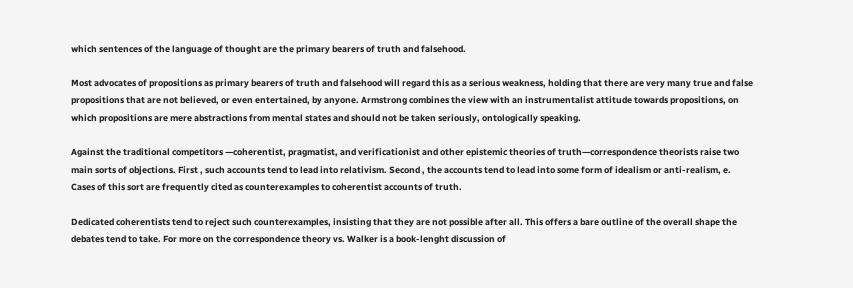which sentences of the language of thought are the primary bearers of truth and falsehood.

Most advocates of propositions as primary bearers of truth and falsehood will regard this as a serious weakness, holding that there are very many true and false propositions that are not believed, or even entertained, by anyone. Armstrong combines the view with an instrumentalist attitude towards propositions, on which propositions are mere abstractions from mental states and should not be taken seriously, ontologically speaking.

Against the traditional competitors —coherentist, pragmatist, and verificationist and other epistemic theories of truth—correspondence theorists raise two main sorts of objections. First , such accounts tend to lead into relativism. Second , the accounts tend to lead into some form of idealism or anti-realism, e. Cases of this sort are frequently cited as counterexamples to coherentist accounts of truth.

Dedicated coherentists tend to reject such counterexamples, insisting that they are not possible after all. This offers a bare outline of the overall shape the debates tend to take. For more on the correspondence theory vs. Walker is a book-lenght discussion of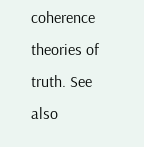coherence theories of truth. See also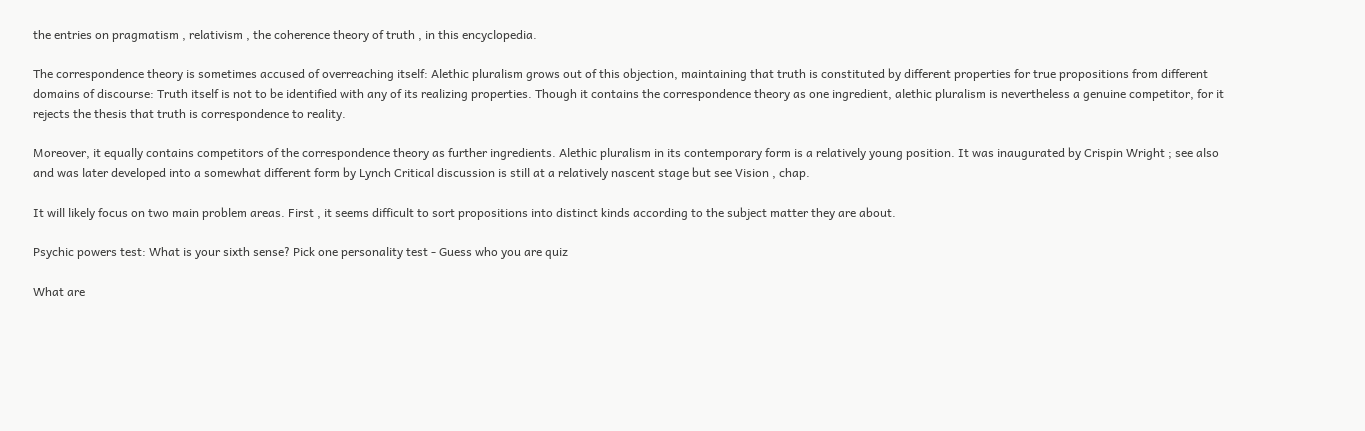the entries on pragmatism , relativism , the coherence theory of truth , in this encyclopedia.

The correspondence theory is sometimes accused of overreaching itself: Alethic pluralism grows out of this objection, maintaining that truth is constituted by different properties for true propositions from different domains of discourse: Truth itself is not to be identified with any of its realizing properties. Though it contains the correspondence theory as one ingredient, alethic pluralism is nevertheless a genuine competitor, for it rejects the thesis that truth is correspondence to reality.

Moreover, it equally contains competitors of the correspondence theory as further ingredients. Alethic pluralism in its contemporary form is a relatively young position. It was inaugurated by Crispin Wright ; see also and was later developed into a somewhat different form by Lynch Critical discussion is still at a relatively nascent stage but see Vision , chap.

It will likely focus on two main problem areas. First , it seems difficult to sort propositions into distinct kinds according to the subject matter they are about.

Psychic powers test: What is your sixth sense? Pick one personality test - Guess who you are quiz

What are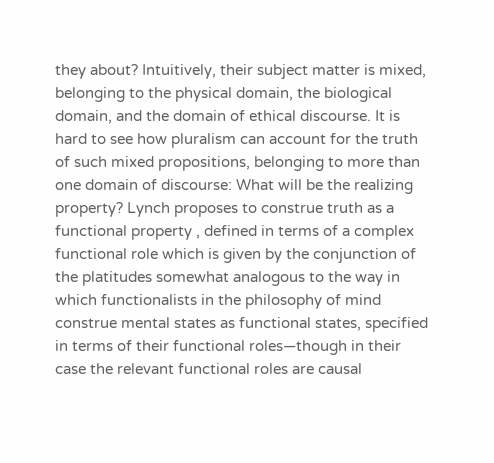they about? Intuitively, their subject matter is mixed, belonging to the physical domain, the biological domain, and the domain of ethical discourse. It is hard to see how pluralism can account for the truth of such mixed propositions, belonging to more than one domain of discourse: What will be the realizing property? Lynch proposes to construe truth as a functional property , defined in terms of a complex functional role which is given by the conjunction of the platitudes somewhat analogous to the way in which functionalists in the philosophy of mind construe mental states as functional states, specified in terms of their functional roles—though in their case the relevant functional roles are causal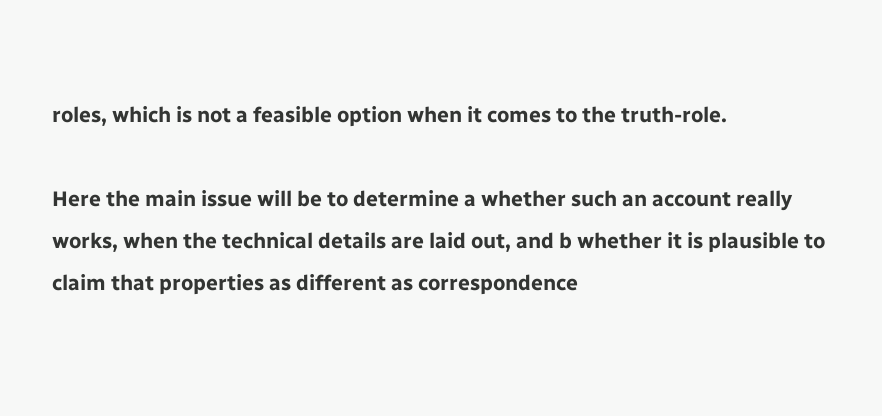roles, which is not a feasible option when it comes to the truth-role.

Here the main issue will be to determine a whether such an account really works, when the technical details are laid out, and b whether it is plausible to claim that properties as different as correspondence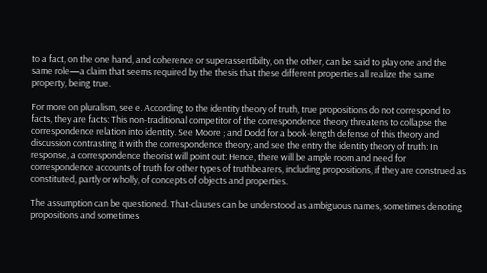to a fact, on the one hand, and coherence or superassertibilty, on the other, can be said to play one and the same role—a claim that seems required by the thesis that these different properties all realize the same property, being true.

For more on pluralism, see e. According to the identity theory of truth, true propositions do not correspond to facts, they are facts: This non-traditional competitor of the correspondence theory threatens to collapse the correspondence relation into identity. See Moore ; and Dodd for a book-length defense of this theory and discussion contrasting it with the correspondence theory; and see the entry the identity theory of truth: In response, a correspondence theorist will point out: Hence, there will be ample room and need for correspondence accounts of truth for other types of truthbearers, including propositions, if they are construed as constituted, partly or wholly, of concepts of objects and properties.

The assumption can be questioned. That-clauses can be understood as ambiguous names, sometimes denoting propositions and sometimes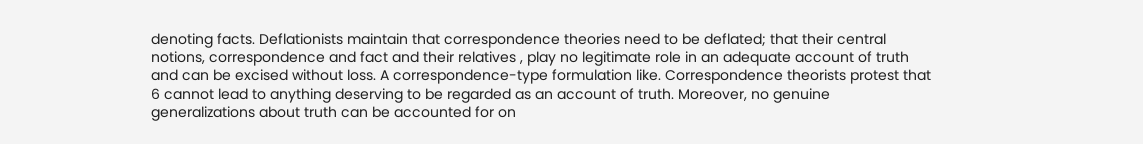denoting facts. Deflationists maintain that correspondence theories need to be deflated; that their central notions, correspondence and fact and their relatives , play no legitimate role in an adequate account of truth and can be excised without loss. A correspondence-type formulation like. Correspondence theorists protest that 6 cannot lead to anything deserving to be regarded as an account of truth. Moreover, no genuine generalizations about truth can be accounted for on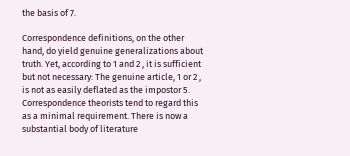the basis of 7.

Correspondence definitions, on the other hand, do yield genuine generalizations about truth. Yet, according to 1 and 2 , it is sufficient but not necessary: The genuine article, 1 or 2 , is not as easily deflated as the impostor 5. Correspondence theorists tend to regard this as a minimal requirement. There is now a substantial body of literature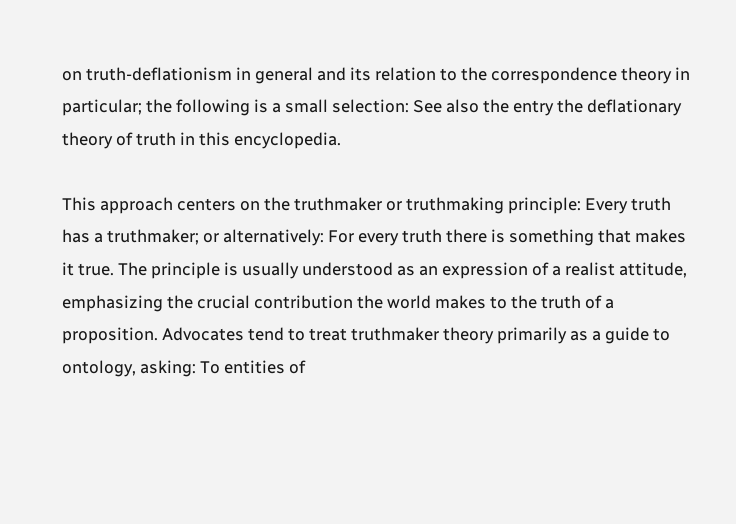on truth-deflationism in general and its relation to the correspondence theory in particular; the following is a small selection: See also the entry the deflationary theory of truth in this encyclopedia.

This approach centers on the truthmaker or truthmaking principle: Every truth has a truthmaker; or alternatively: For every truth there is something that makes it true. The principle is usually understood as an expression of a realist attitude, emphasizing the crucial contribution the world makes to the truth of a proposition. Advocates tend to treat truthmaker theory primarily as a guide to ontology, asking: To entities of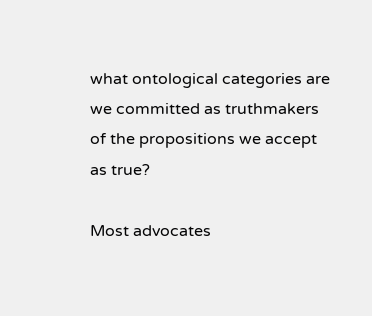what ontological categories are we committed as truthmakers of the propositions we accept as true?

Most advocates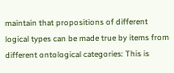maintain that propositions of different logical types can be made true by items from different ontological categories: This is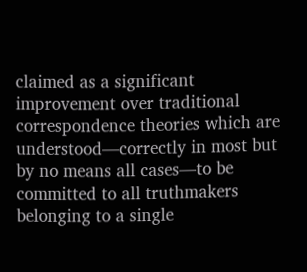claimed as a significant improvement over traditional correspondence theories which are understood—correctly in most but by no means all cases—to be committed to all truthmakers belonging to a single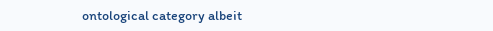ontological category albeit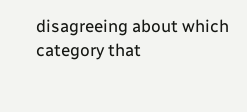disagreeing about which category that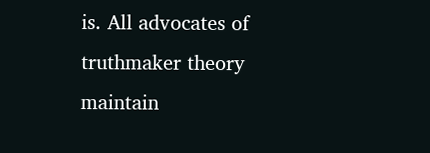is. All advocates of truthmaker theory maintain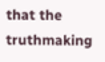that the truthmaking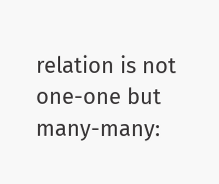relation is not one-one but many-many: